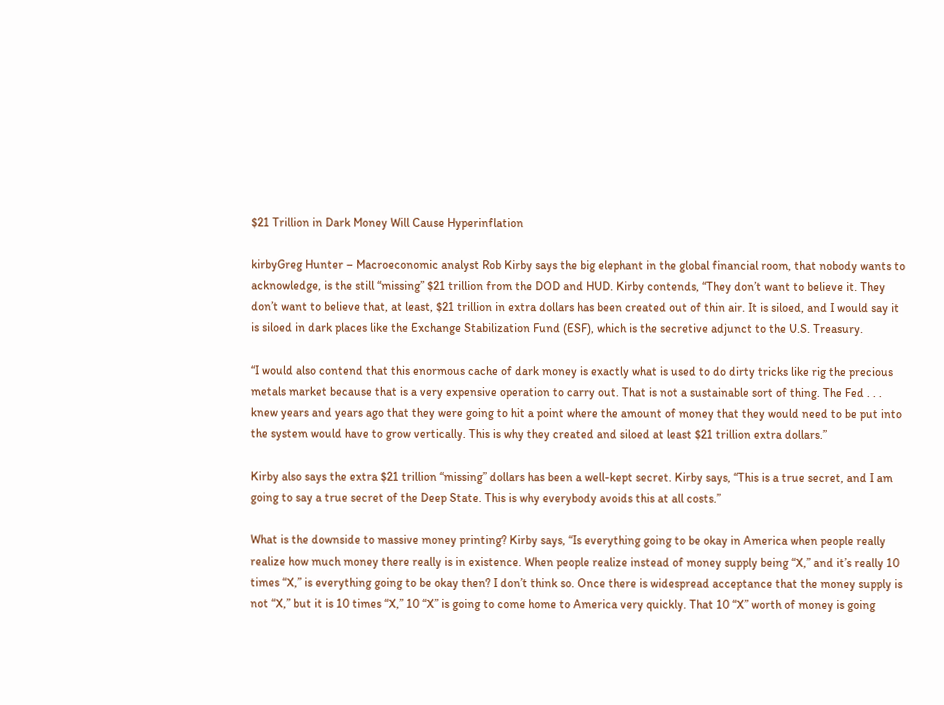$21 Trillion in Dark Money Will Cause Hyperinflation

kirbyGreg Hunter – Macroeconomic analyst Rob Kirby says the big elephant in the global financial room, that nobody wants to acknowledge, is the still “missing” $21 trillion from the DOD and HUD. Kirby contends, “They don’t want to believe it. They don’t want to believe that, at least, $21 trillion in extra dollars has been created out of thin air. It is siloed, and I would say it is siloed in dark places like the Exchange Stabilization Fund (ESF), which is the secretive adjunct to the U.S. Treasury.

“I would also contend that this enormous cache of dark money is exactly what is used to do dirty tricks like rig the precious metals market because that is a very expensive operation to carry out. That is not a sustainable sort of thing. The Fed . . . knew years and years ago that they were going to hit a point where the amount of money that they would need to be put into the system would have to grow vertically. This is why they created and siloed at least $21 trillion extra dollars.”

Kirby also says the extra $21 trillion “missing” dollars has been a well-kept secret. Kirby says, “This is a true secret, and I am going to say a true secret of the Deep State. This is why everybody avoids this at all costs.”

What is the downside to massive money printing? Kirby says, “Is everything going to be okay in America when people really realize how much money there really is in existence. When people realize instead of money supply being “X,” and it’s really 10 times “X,” is everything going to be okay then? I don’t think so. Once there is widespread acceptance that the money supply is not “X,” but it is 10 times “X,” 10 “X” is going to come home to America very quickly. That 10 “X” worth of money is going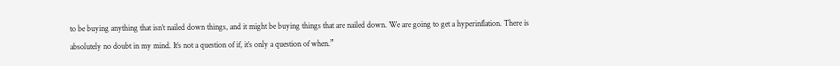to be buying anything that isn’t nailed down things, and it might be buying things that are nailed down. We are going to get a hyperinflation. There is absolutely no doubt in my mind. It’s not a question of if, it’s only a question of when.”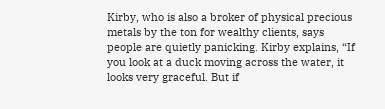Kirby, who is also a broker of physical precious metals by the ton for wealthy clients, says people are quietly panicking. Kirby explains, “If you look at a duck moving across the water, it looks very graceful. But if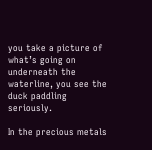you take a picture of what’s going on underneath the waterline, you see the duck paddling seriously.

In the precious metals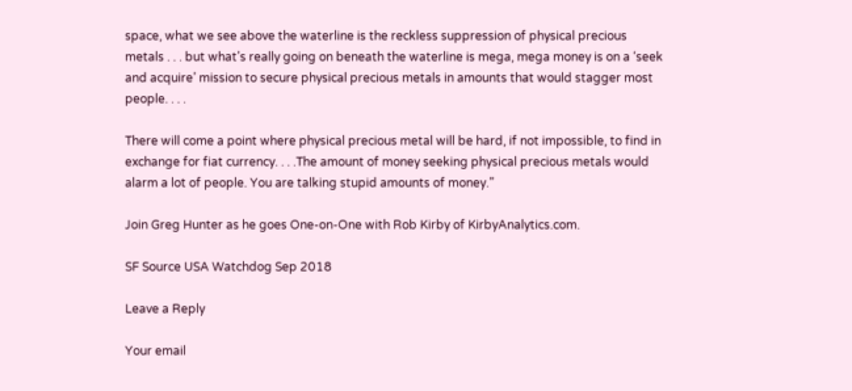space, what we see above the waterline is the reckless suppression of physical precious metals . . . but what’s really going on beneath the waterline is mega, mega money is on a ‘seek and acquire’ mission to secure physical precious metals in amounts that would stagger most people. . . .

There will come a point where physical precious metal will be hard, if not impossible, to find in exchange for fiat currency. . . .The amount of money seeking physical precious metals would alarm a lot of people. You are talking stupid amounts of money.”

Join Greg Hunter as he goes One-on-One with Rob Kirby of KirbyAnalytics.com.

SF Source USA Watchdog Sep 2018

Leave a Reply

Your email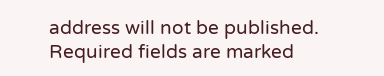address will not be published. Required fields are marked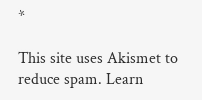*

This site uses Akismet to reduce spam. Learn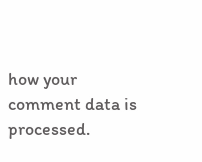how your comment data is processed.